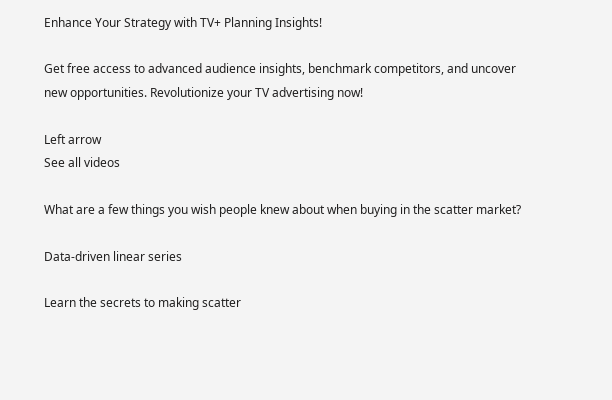Enhance Your Strategy with TV+ Planning Insights!

Get free access to advanced audience insights, benchmark competitors, and uncover new opportunities. Revolutionize your TV advertising now!

Left arrow
See all videos

What are a few things you wish people knew about when buying in the scatter market?

Data-driven linear series

Learn the secrets to making scatter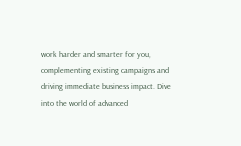work harder and smarter for you, complementing existing campaigns and driving immediate business impact. Dive into the world of advanced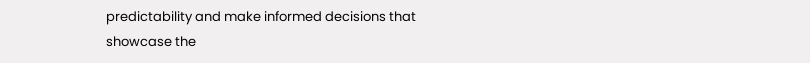predictability and make informed decisions that showcase the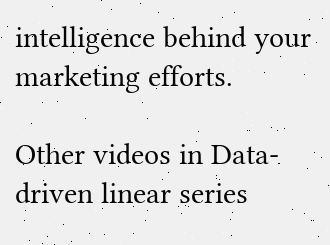intelligence behind your marketing efforts.

Other videos in Data-driven linear series